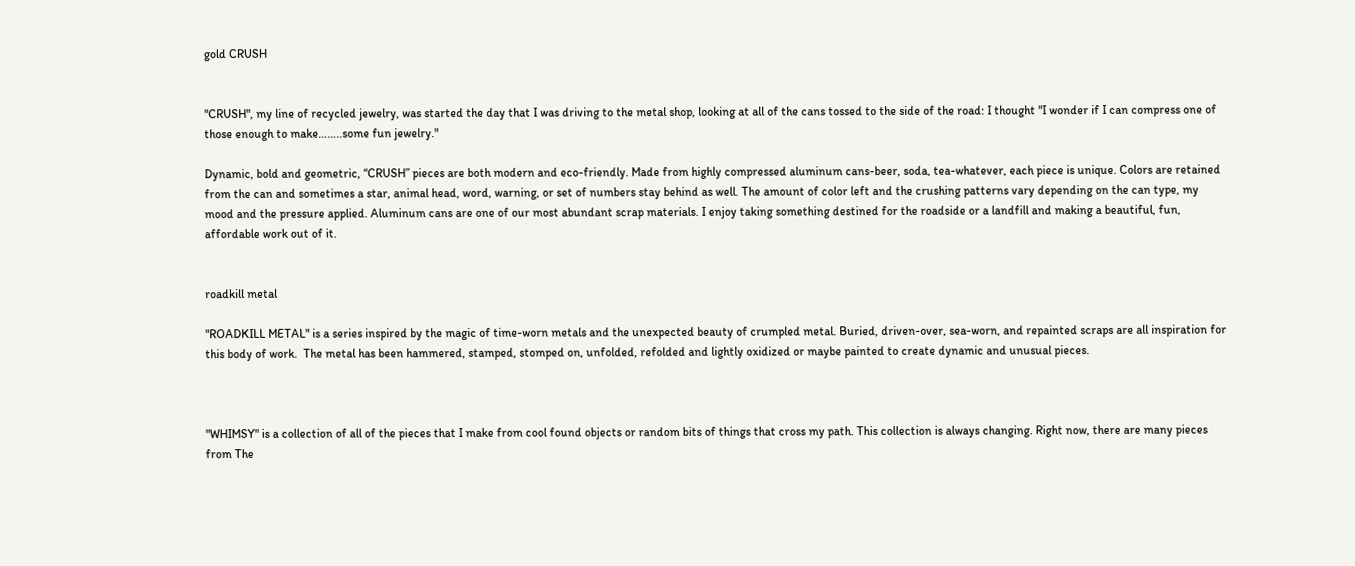gold CRUSH


"CRUSH", my line of recycled jewelry, was started the day that I was driving to the metal shop, looking at all of the cans tossed to the side of the road: I thought "I wonder if I can compress one of those enough to make……..some fun jewelry."

Dynamic, bold and geometric, “CRUSH” pieces are both modern and eco-friendly. Made from highly compressed aluminum cans-beer, soda, tea-whatever, each piece is unique. Colors are retained from the can and sometimes a star, animal head, word, warning, or set of numbers stay behind as well. The amount of color left and the crushing patterns vary depending on the can type, my mood and the pressure applied. Aluminum cans are one of our most abundant scrap materials. I enjoy taking something destined for the roadside or a landfill and making a beautiful, fun, affordable work out of it.


roadkill metal

"ROADKILL METAL" is a series inspired by the magic of time-worn metals and the unexpected beauty of crumpled metal. Buried, driven-over, sea-worn, and repainted scraps are all inspiration for this body of work.  The metal has been hammered, stamped, stomped on, unfolded, refolded and lightly oxidized or maybe painted to create dynamic and unusual pieces.



"WHIMSY" is a collection of all of the pieces that I make from cool found objects or random bits of things that cross my path. This collection is always changing. Right now, there are many pieces from The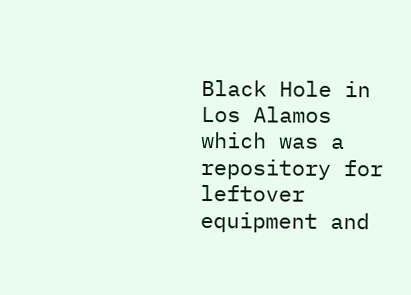Black Hole in Los Alamos which was a repository for leftover equipment and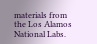materials from the Los Alamos National Labs.